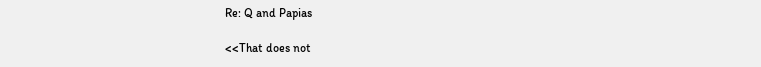Re: Q and Papias

<<That does not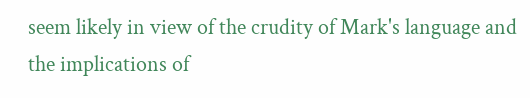seem likely in view of the crudity of Mark's language and
the implications of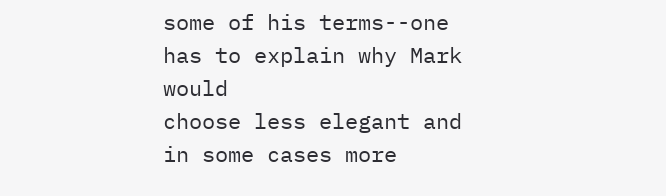some of his terms--one has to explain why Mark would
choose less elegant and in some cases more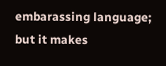embarassing language; but it makes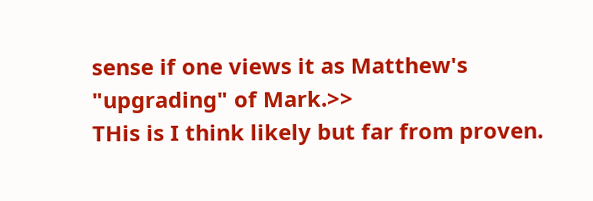sense if one views it as Matthew's "upgrading" of Mark.>>
THis is I think likely but far from proven.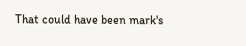That could have been mark's